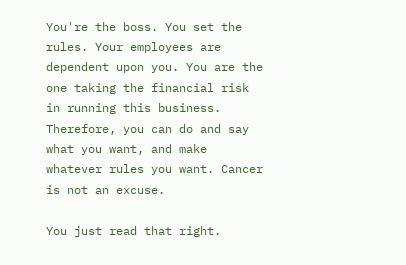You're the boss. You set the rules. Your employees are dependent upon you. You are the one taking the financial risk in running this business. Therefore, you can do and say what you want, and make whatever rules you want. Cancer is not an excuse.

You just read that right.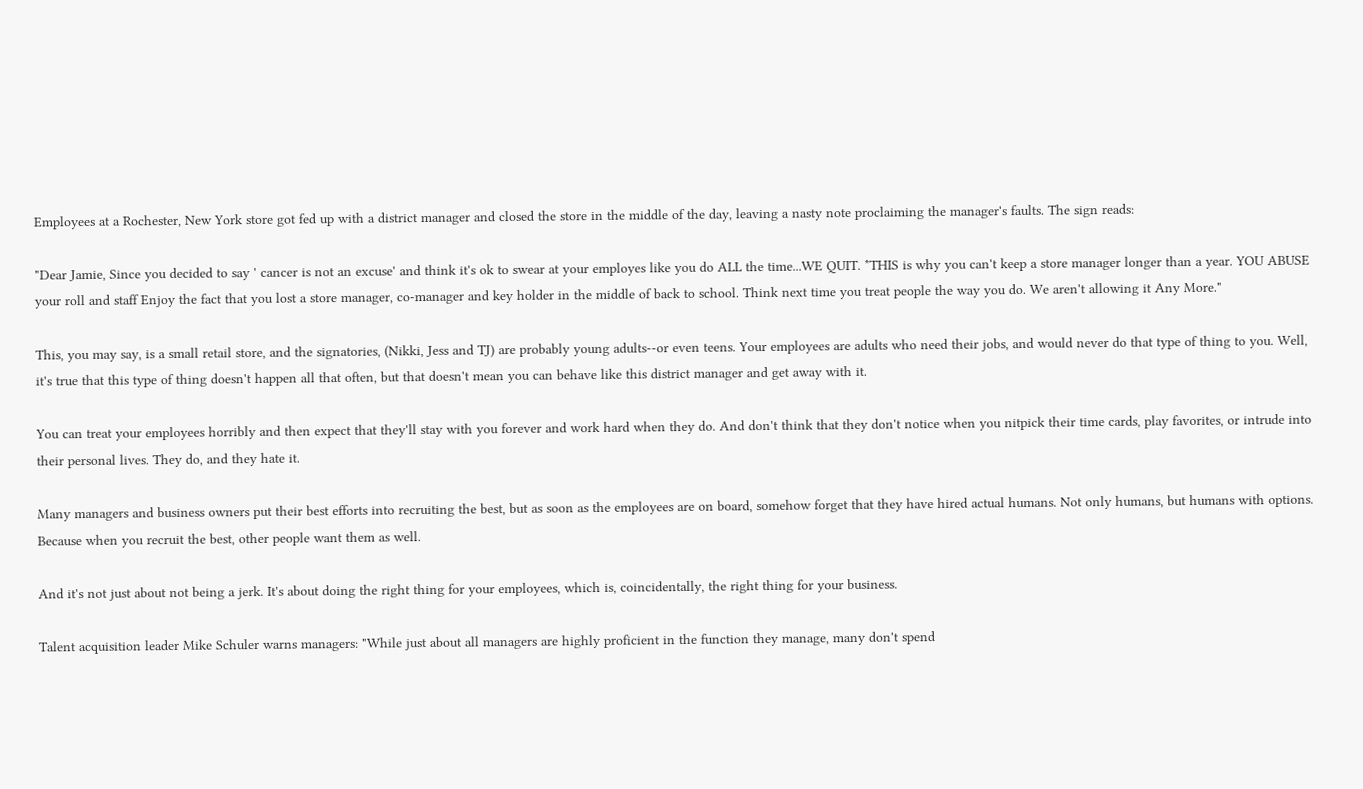Employees at a Rochester, New York store got fed up with a district manager and closed the store in the middle of the day, leaving a nasty note proclaiming the manager's faults. The sign reads:

"Dear Jamie, Since you decided to say ' cancer is not an excuse' and think it's ok to swear at your employes like you do ALL the time...WE QUIT. *THIS is why you can't keep a store manager longer than a year. YOU ABUSE your roll and staff Enjoy the fact that you lost a store manager, co-manager and key holder in the middle of back to school. Think next time you treat people the way you do. We aren't allowing it Any More."

This, you may say, is a small retail store, and the signatories, (Nikki, Jess and TJ) are probably young adults--or even teens. Your employees are adults who need their jobs, and would never do that type of thing to you. Well, it's true that this type of thing doesn't happen all that often, but that doesn't mean you can behave like this district manager and get away with it.

You can treat your employees horribly and then expect that they'll stay with you forever and work hard when they do. And don't think that they don't notice when you nitpick their time cards, play favorites, or intrude into their personal lives. They do, and they hate it.

Many managers and business owners put their best efforts into recruiting the best, but as soon as the employees are on board, somehow forget that they have hired actual humans. Not only humans, but humans with options. Because when you recruit the best, other people want them as well.

And it's not just about not being a jerk. It's about doing the right thing for your employees, which is, coincidentally, the right thing for your business.

Talent acquisition leader Mike Schuler warns managers: "While just about all managers are highly proficient in the function they manage, many don't spend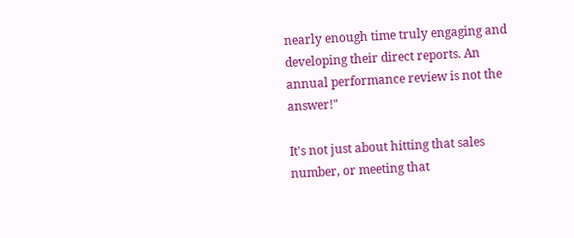nearly enough time truly engaging and developing their direct reports. An annual performance review is not the answer!"

It's not just about hitting that sales number, or meeting that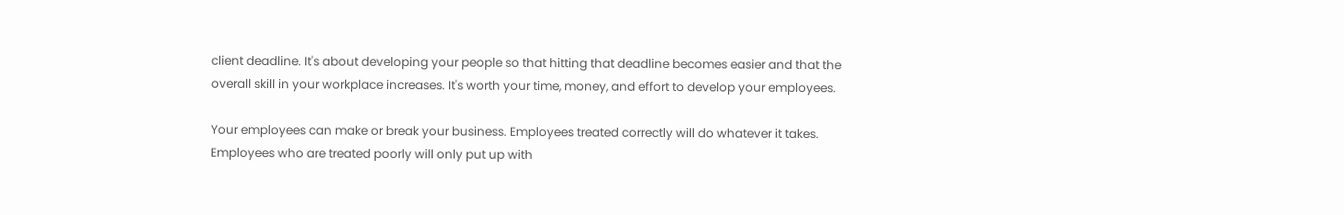client deadline. It's about developing your people so that hitting that deadline becomes easier and that the overall skill in your workplace increases. It's worth your time, money, and effort to develop your employees.

Your employees can make or break your business. Employees treated correctly will do whatever it takes. Employees who are treated poorly will only put up with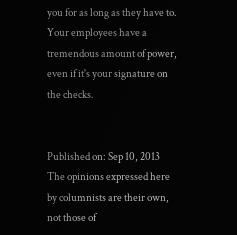you for as long as they have to. Your employees have a tremendous amount of power, even if it's your signature on the checks.


Published on: Sep 10, 2013
The opinions expressed here by columnists are their own, not those of